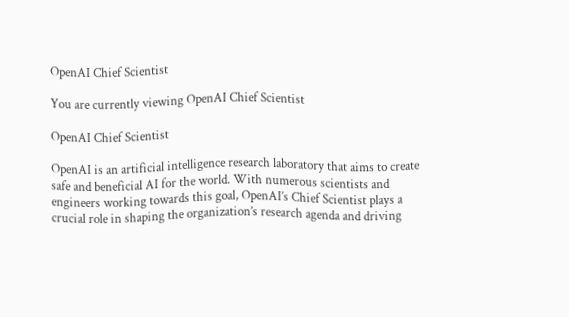OpenAI Chief Scientist

You are currently viewing OpenAI Chief Scientist

OpenAI Chief Scientist

OpenAI is an artificial intelligence research laboratory that aims to create safe and beneficial AI for the world. With numerous scientists and engineers working towards this goal, OpenAI’s Chief Scientist plays a crucial role in shaping the organization’s research agenda and driving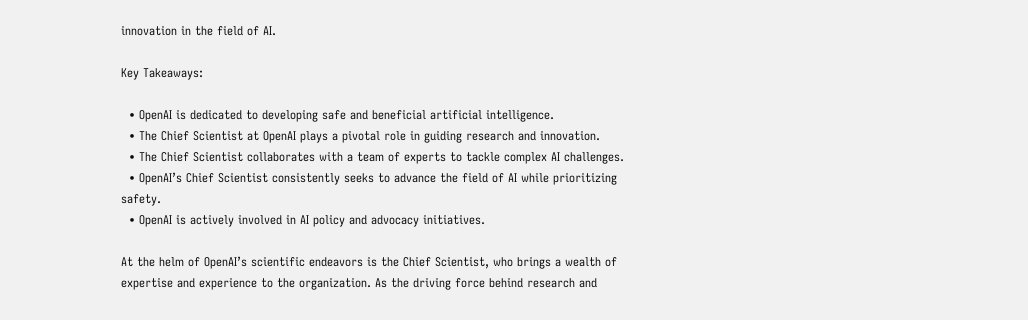innovation in the field of AI.

Key Takeaways:

  • OpenAI is dedicated to developing safe and beneficial artificial intelligence.
  • The Chief Scientist at OpenAI plays a pivotal role in guiding research and innovation.
  • The Chief Scientist collaborates with a team of experts to tackle complex AI challenges.
  • OpenAI’s Chief Scientist consistently seeks to advance the field of AI while prioritizing safety.
  • OpenAI is actively involved in AI policy and advocacy initiatives.

At the helm of OpenAI’s scientific endeavors is the Chief Scientist, who brings a wealth of expertise and experience to the organization. As the driving force behind research and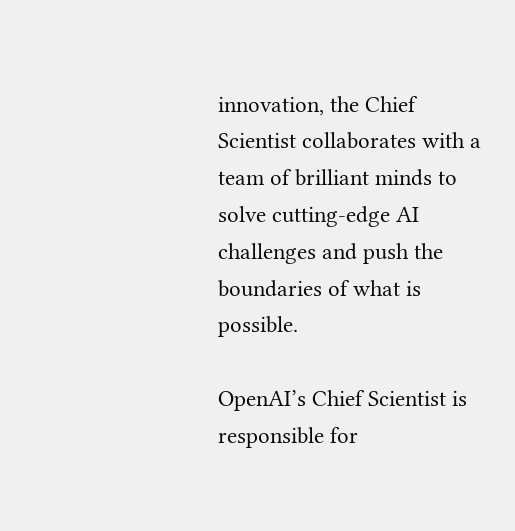innovation, the Chief Scientist collaborates with a team of brilliant minds to solve cutting-edge AI challenges and push the boundaries of what is possible.

OpenAI’s Chief Scientist is responsible for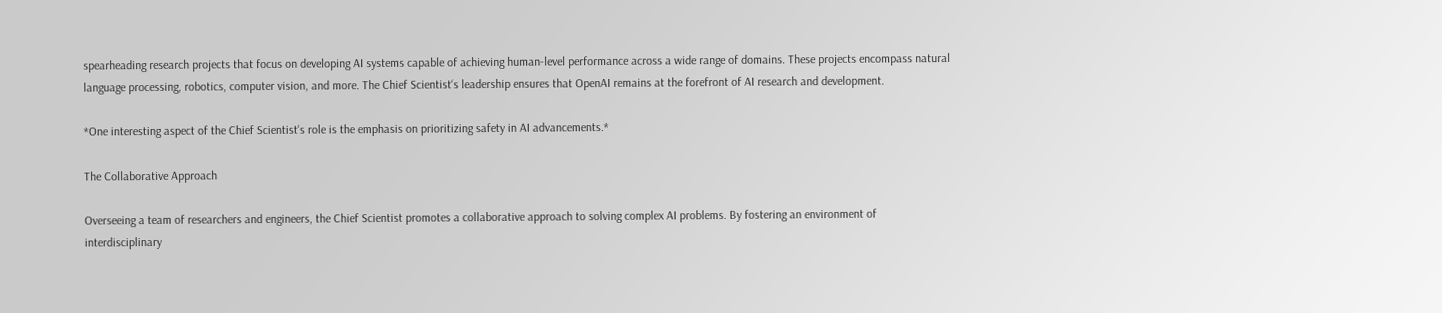spearheading research projects that focus on developing AI systems capable of achieving human-level performance across a wide range of domains. These projects encompass natural language processing, robotics, computer vision, and more. The Chief Scientist‘s leadership ensures that OpenAI remains at the forefront of AI research and development.

*One interesting aspect of the Chief Scientist‘s role is the emphasis on prioritizing safety in AI advancements.*

The Collaborative Approach

Overseeing a team of researchers and engineers, the Chief Scientist promotes a collaborative approach to solving complex AI problems. By fostering an environment of interdisciplinary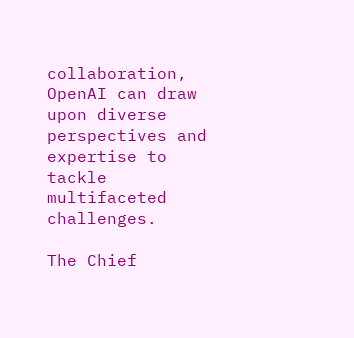collaboration, OpenAI can draw upon diverse perspectives and expertise to tackle multifaceted challenges.

The Chief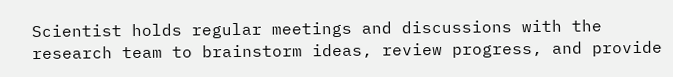Scientist holds regular meetings and discussions with the research team to brainstorm ideas, review progress, and provide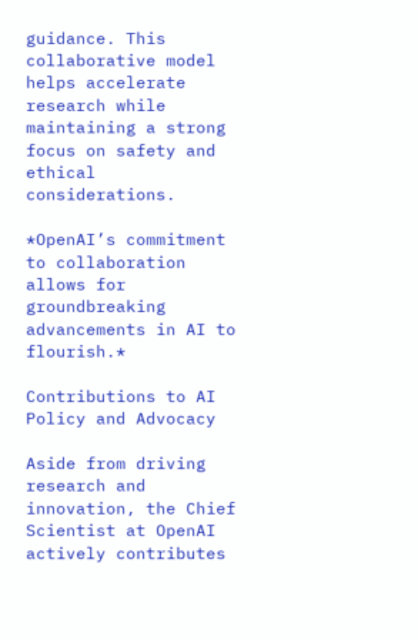guidance. This collaborative model helps accelerate research while maintaining a strong focus on safety and ethical considerations.

*OpenAI’s commitment to collaboration allows for groundbreaking advancements in AI to flourish.*

Contributions to AI Policy and Advocacy

Aside from driving research and innovation, the Chief Scientist at OpenAI actively contributes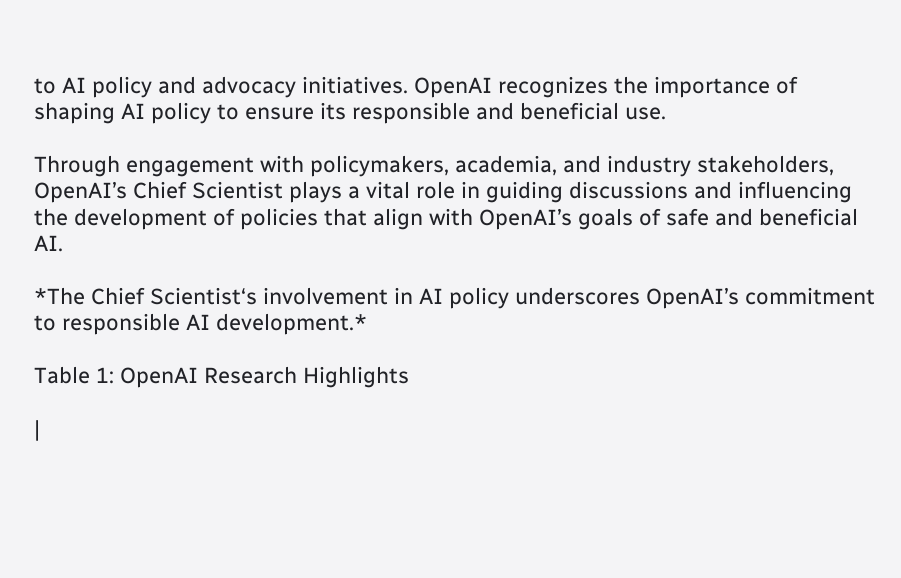to AI policy and advocacy initiatives. OpenAI recognizes the importance of shaping AI policy to ensure its responsible and beneficial use.

Through engagement with policymakers, academia, and industry stakeholders, OpenAI’s Chief Scientist plays a vital role in guiding discussions and influencing the development of policies that align with OpenAI’s goals of safe and beneficial AI.

*The Chief Scientist‘s involvement in AI policy underscores OpenAI’s commitment to responsible AI development.*

Table 1: OpenAI Research Highlights

|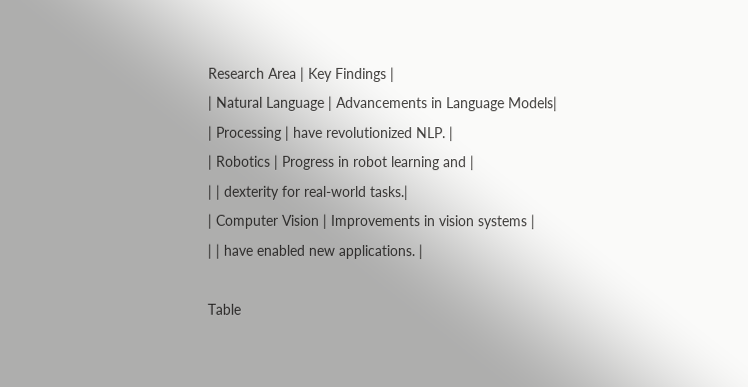Research Area | Key Findings |
| Natural Language | Advancements in Language Models|
| Processing | have revolutionized NLP. |
| Robotics | Progress in robot learning and |
| | dexterity for real-world tasks.|
| Computer Vision | Improvements in vision systems |
| | have enabled new applications. |

Table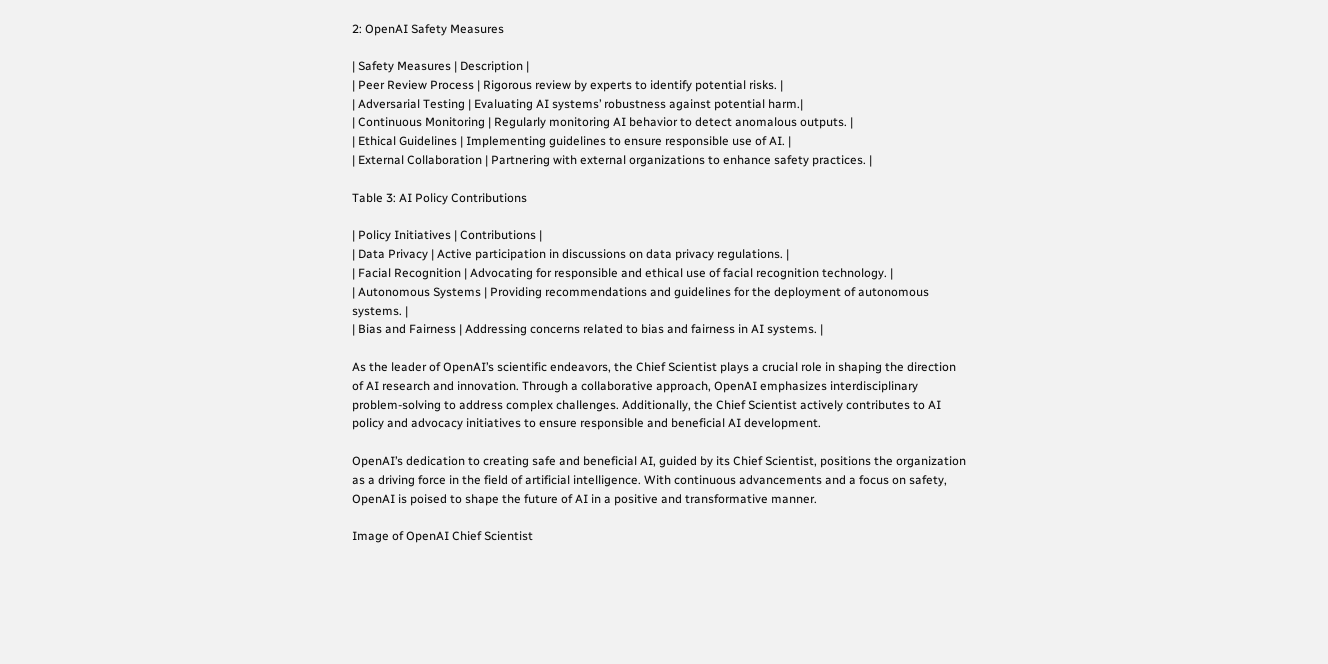2: OpenAI Safety Measures

| Safety Measures | Description |
| Peer Review Process | Rigorous review by experts to identify potential risks. |
| Adversarial Testing | Evaluating AI systems’ robustness against potential harm.|
| Continuous Monitoring | Regularly monitoring AI behavior to detect anomalous outputs. |
| Ethical Guidelines | Implementing guidelines to ensure responsible use of AI. |
| External Collaboration | Partnering with external organizations to enhance safety practices. |

Table 3: AI Policy Contributions

| Policy Initiatives | Contributions |
| Data Privacy | Active participation in discussions on data privacy regulations. |
| Facial Recognition | Advocating for responsible and ethical use of facial recognition technology. |
| Autonomous Systems | Providing recommendations and guidelines for the deployment of autonomous systems. |
| Bias and Fairness | Addressing concerns related to bias and fairness in AI systems. |

As the leader of OpenAI’s scientific endeavors, the Chief Scientist plays a crucial role in shaping the direction of AI research and innovation. Through a collaborative approach, OpenAI emphasizes interdisciplinary problem-solving to address complex challenges. Additionally, the Chief Scientist actively contributes to AI policy and advocacy initiatives to ensure responsible and beneficial AI development.

OpenAI’s dedication to creating safe and beneficial AI, guided by its Chief Scientist, positions the organization as a driving force in the field of artificial intelligence. With continuous advancements and a focus on safety, OpenAI is poised to shape the future of AI in a positive and transformative manner.

Image of OpenAI Chief Scientist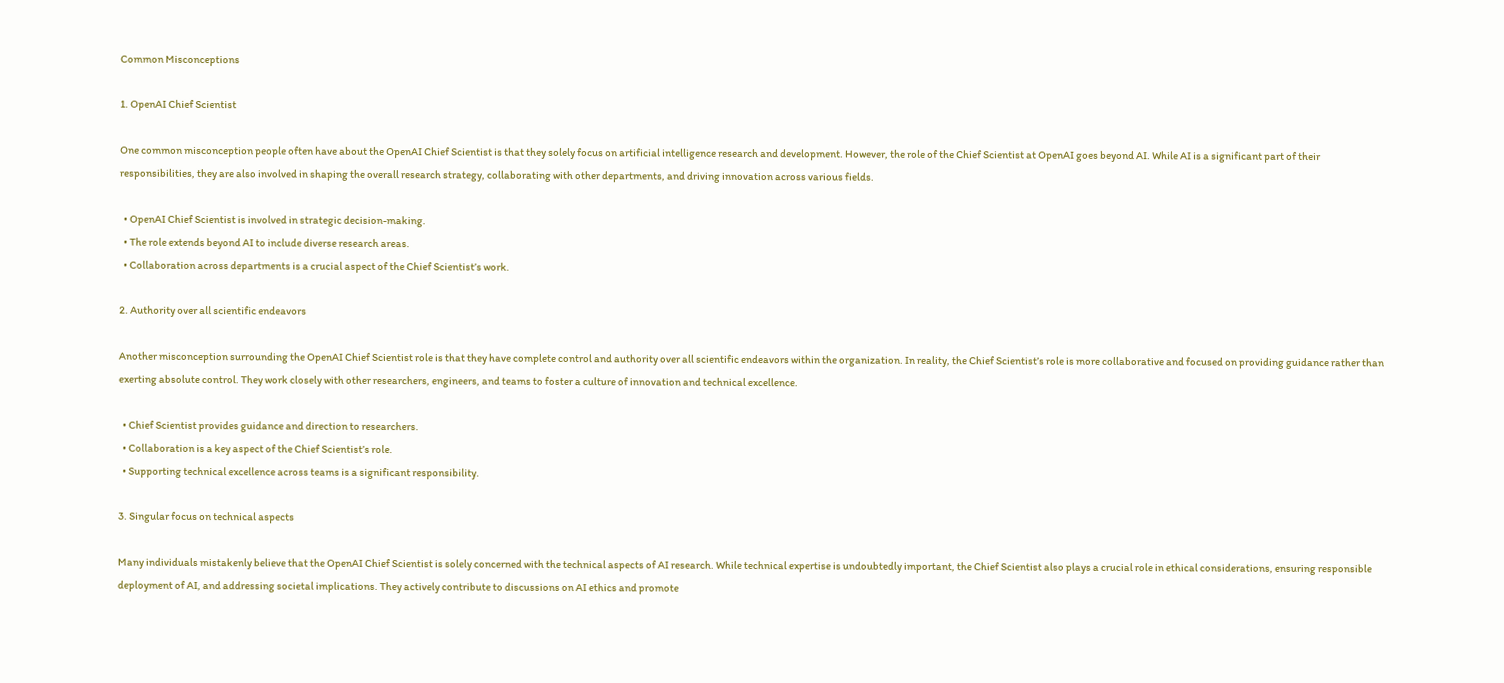Common Misconceptions

1. OpenAI Chief Scientist

One common misconception people often have about the OpenAI Chief Scientist is that they solely focus on artificial intelligence research and development. However, the role of the Chief Scientist at OpenAI goes beyond AI. While AI is a significant part of their responsibilities, they are also involved in shaping the overall research strategy, collaborating with other departments, and driving innovation across various fields.

  • OpenAI Chief Scientist is involved in strategic decision-making.
  • The role extends beyond AI to include diverse research areas.
  • Collaboration across departments is a crucial aspect of the Chief Scientist’s work.

2. Authority over all scientific endeavors

Another misconception surrounding the OpenAI Chief Scientist role is that they have complete control and authority over all scientific endeavors within the organization. In reality, the Chief Scientist’s role is more collaborative and focused on providing guidance rather than exerting absolute control. They work closely with other researchers, engineers, and teams to foster a culture of innovation and technical excellence.

  • Chief Scientist provides guidance and direction to researchers.
  • Collaboration is a key aspect of the Chief Scientist’s role.
  • Supporting technical excellence across teams is a significant responsibility.

3. Singular focus on technical aspects

Many individuals mistakenly believe that the OpenAI Chief Scientist is solely concerned with the technical aspects of AI research. While technical expertise is undoubtedly important, the Chief Scientist also plays a crucial role in ethical considerations, ensuring responsible deployment of AI, and addressing societal implications. They actively contribute to discussions on AI ethics and promote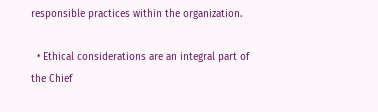responsible practices within the organization.

  • Ethical considerations are an integral part of the Chief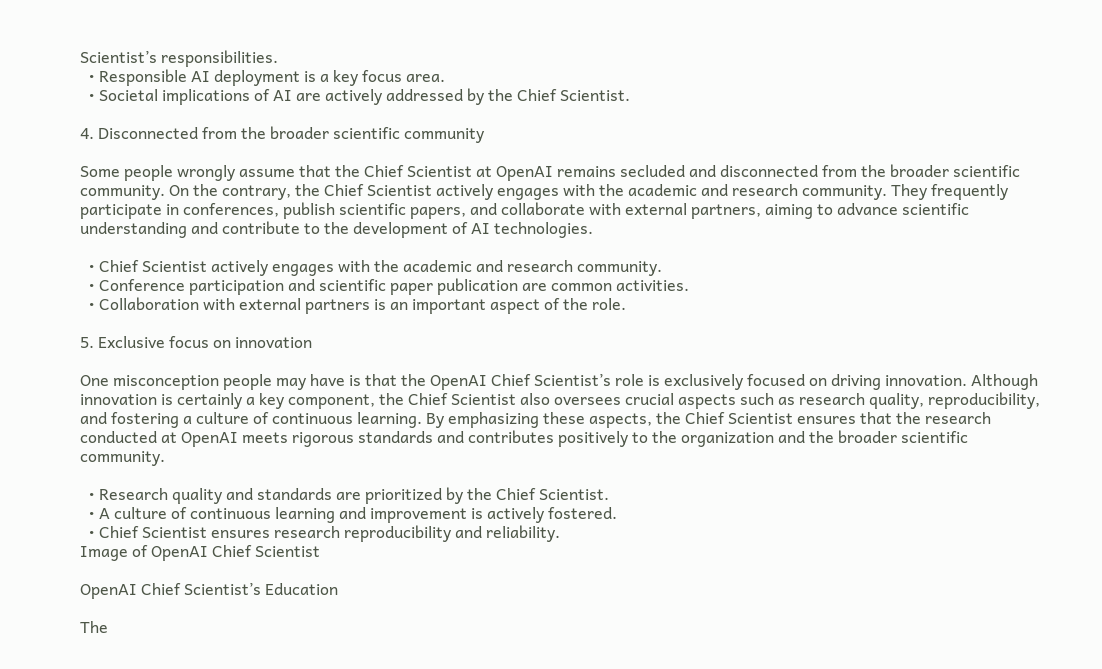Scientist’s responsibilities.
  • Responsible AI deployment is a key focus area.
  • Societal implications of AI are actively addressed by the Chief Scientist.

4. Disconnected from the broader scientific community

Some people wrongly assume that the Chief Scientist at OpenAI remains secluded and disconnected from the broader scientific community. On the contrary, the Chief Scientist actively engages with the academic and research community. They frequently participate in conferences, publish scientific papers, and collaborate with external partners, aiming to advance scientific understanding and contribute to the development of AI technologies.

  • Chief Scientist actively engages with the academic and research community.
  • Conference participation and scientific paper publication are common activities.
  • Collaboration with external partners is an important aspect of the role.

5. Exclusive focus on innovation

One misconception people may have is that the OpenAI Chief Scientist’s role is exclusively focused on driving innovation. Although innovation is certainly a key component, the Chief Scientist also oversees crucial aspects such as research quality, reproducibility, and fostering a culture of continuous learning. By emphasizing these aspects, the Chief Scientist ensures that the research conducted at OpenAI meets rigorous standards and contributes positively to the organization and the broader scientific community.

  • Research quality and standards are prioritized by the Chief Scientist.
  • A culture of continuous learning and improvement is actively fostered.
  • Chief Scientist ensures research reproducibility and reliability.
Image of OpenAI Chief Scientist

OpenAI Chief Scientist’s Education

The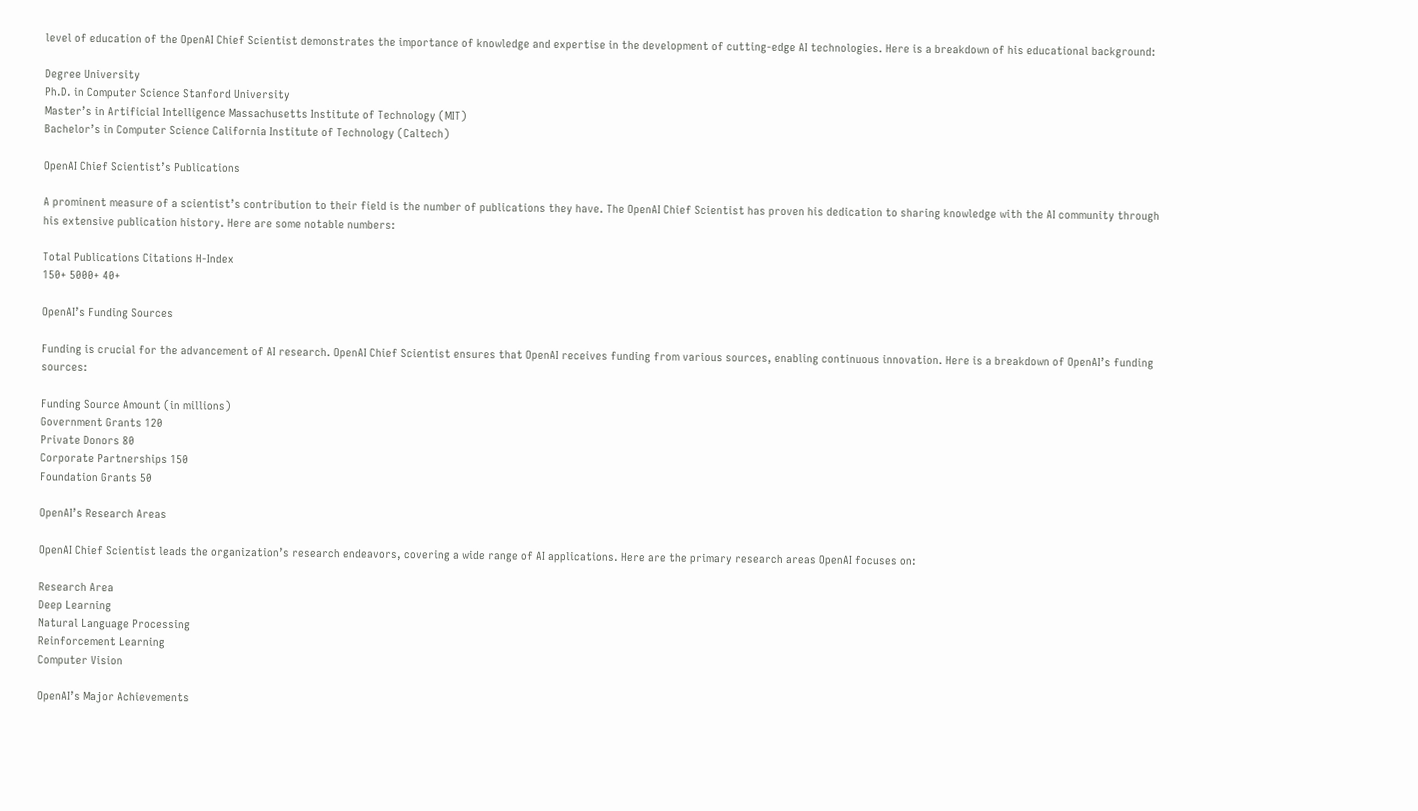level of education of the OpenAI Chief Scientist demonstrates the importance of knowledge and expertise in the development of cutting-edge AI technologies. Here is a breakdown of his educational background:

Degree University
Ph.D. in Computer Science Stanford University
Master’s in Artificial Intelligence Massachusetts Institute of Technology (MIT)
Bachelor’s in Computer Science California Institute of Technology (Caltech)

OpenAI Chief Scientist’s Publications

A prominent measure of a scientist’s contribution to their field is the number of publications they have. The OpenAI Chief Scientist has proven his dedication to sharing knowledge with the AI community through his extensive publication history. Here are some notable numbers:

Total Publications Citations H-Index
150+ 5000+ 40+

OpenAI’s Funding Sources

Funding is crucial for the advancement of AI research. OpenAI Chief Scientist ensures that OpenAI receives funding from various sources, enabling continuous innovation. Here is a breakdown of OpenAI’s funding sources:

Funding Source Amount (in millions)
Government Grants 120
Private Donors 80
Corporate Partnerships 150
Foundation Grants 50

OpenAI’s Research Areas

OpenAI Chief Scientist leads the organization’s research endeavors, covering a wide range of AI applications. Here are the primary research areas OpenAI focuses on:

Research Area
Deep Learning
Natural Language Processing
Reinforcement Learning
Computer Vision

OpenAI’s Major Achievements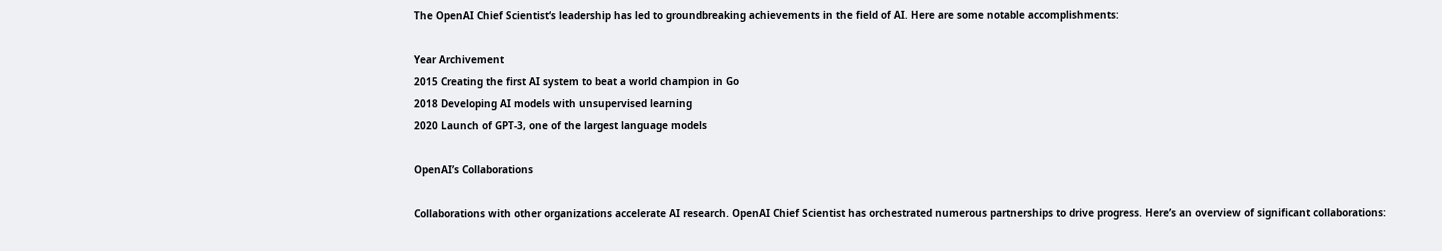The OpenAI Chief Scientist‘s leadership has led to groundbreaking achievements in the field of AI. Here are some notable accomplishments:

Year Archivement
2015 Creating the first AI system to beat a world champion in Go
2018 Developing AI models with unsupervised learning
2020 Launch of GPT-3, one of the largest language models

OpenAI’s Collaborations

Collaborations with other organizations accelerate AI research. OpenAI Chief Scientist has orchestrated numerous partnerships to drive progress. Here’s an overview of significant collaborations: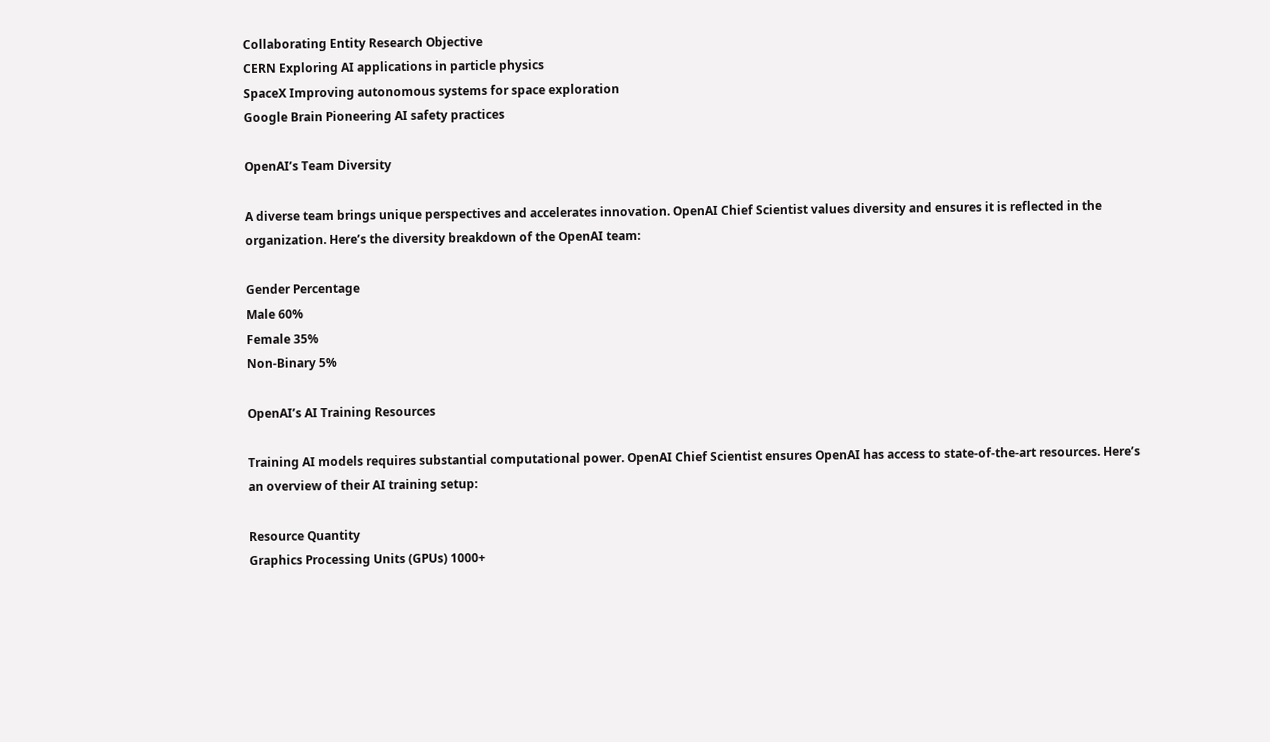Collaborating Entity Research Objective
CERN Exploring AI applications in particle physics
SpaceX Improving autonomous systems for space exploration
Google Brain Pioneering AI safety practices

OpenAI’s Team Diversity

A diverse team brings unique perspectives and accelerates innovation. OpenAI Chief Scientist values diversity and ensures it is reflected in the organization. Here’s the diversity breakdown of the OpenAI team:

Gender Percentage
Male 60%
Female 35%
Non-Binary 5%

OpenAI’s AI Training Resources

Training AI models requires substantial computational power. OpenAI Chief Scientist ensures OpenAI has access to state-of-the-art resources. Here’s an overview of their AI training setup:

Resource Quantity
Graphics Processing Units (GPUs) 1000+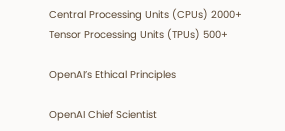Central Processing Units (CPUs) 2000+
Tensor Processing Units (TPUs) 500+

OpenAI’s Ethical Principles

OpenAI Chief Scientist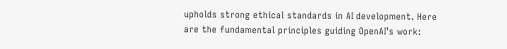upholds strong ethical standards in AI development. Here are the fundamental principles guiding OpenAI’s work: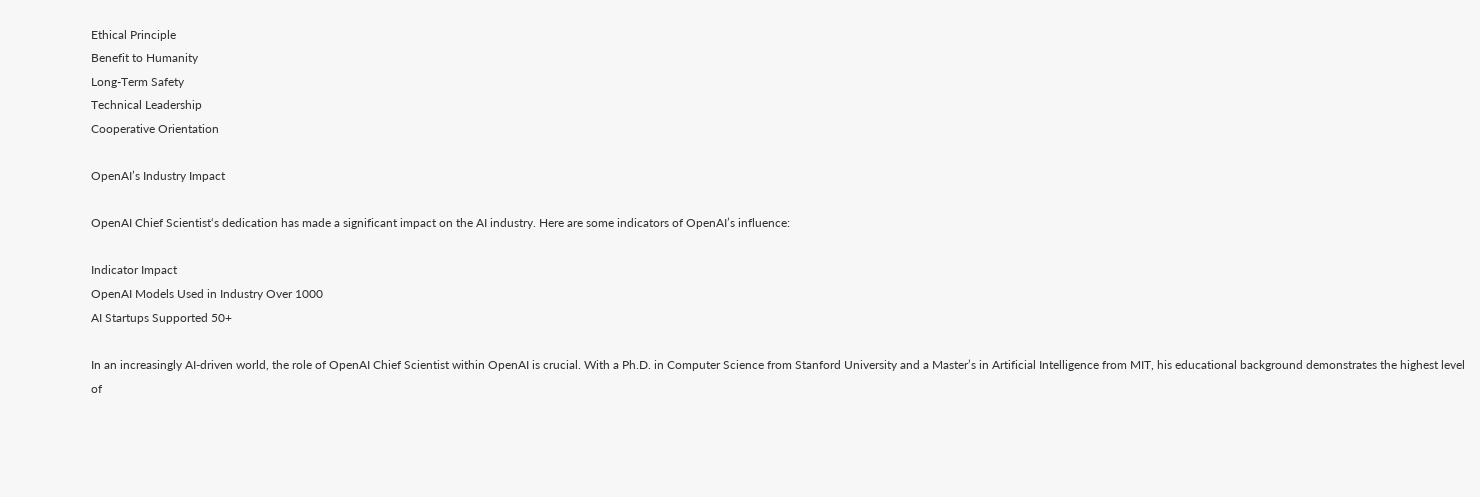Ethical Principle
Benefit to Humanity
Long-Term Safety
Technical Leadership
Cooperative Orientation

OpenAI’s Industry Impact

OpenAI Chief Scientist‘s dedication has made a significant impact on the AI industry. Here are some indicators of OpenAI’s influence:

Indicator Impact
OpenAI Models Used in Industry Over 1000
AI Startups Supported 50+

In an increasingly AI-driven world, the role of OpenAI Chief Scientist within OpenAI is crucial. With a Ph.D. in Computer Science from Stanford University and a Master’s in Artificial Intelligence from MIT, his educational background demonstrates the highest level of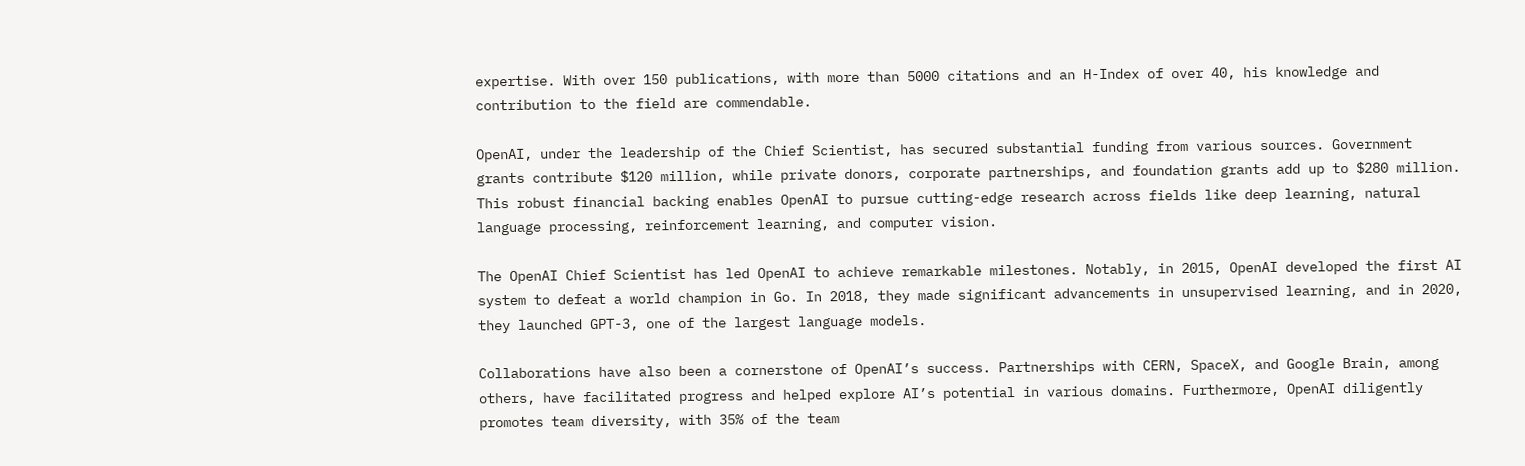expertise. With over 150 publications, with more than 5000 citations and an H-Index of over 40, his knowledge and contribution to the field are commendable.

OpenAI, under the leadership of the Chief Scientist, has secured substantial funding from various sources. Government grants contribute $120 million, while private donors, corporate partnerships, and foundation grants add up to $280 million. This robust financial backing enables OpenAI to pursue cutting-edge research across fields like deep learning, natural language processing, reinforcement learning, and computer vision.

The OpenAI Chief Scientist has led OpenAI to achieve remarkable milestones. Notably, in 2015, OpenAI developed the first AI system to defeat a world champion in Go. In 2018, they made significant advancements in unsupervised learning, and in 2020, they launched GPT-3, one of the largest language models.

Collaborations have also been a cornerstone of OpenAI’s success. Partnerships with CERN, SpaceX, and Google Brain, among others, have facilitated progress and helped explore AI’s potential in various domains. Furthermore, OpenAI diligently promotes team diversity, with 35% of the team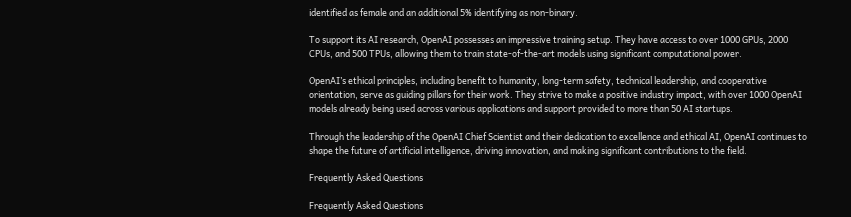identified as female and an additional 5% identifying as non-binary.

To support its AI research, OpenAI possesses an impressive training setup. They have access to over 1000 GPUs, 2000 CPUs, and 500 TPUs, allowing them to train state-of-the-art models using significant computational power.

OpenAI’s ethical principles, including benefit to humanity, long-term safety, technical leadership, and cooperative orientation, serve as guiding pillars for their work. They strive to make a positive industry impact, with over 1000 OpenAI models already being used across various applications and support provided to more than 50 AI startups.

Through the leadership of the OpenAI Chief Scientist and their dedication to excellence and ethical AI, OpenAI continues to shape the future of artificial intelligence, driving innovation, and making significant contributions to the field.

Frequently Asked Questions

Frequently Asked Questions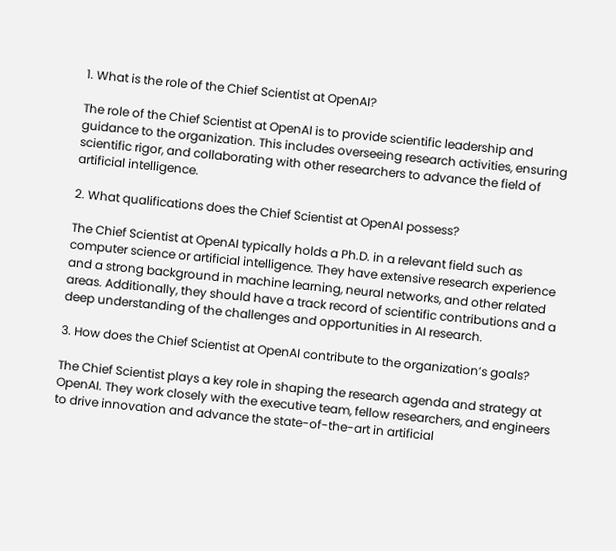1. What is the role of the Chief Scientist at OpenAI?

The role of the Chief Scientist at OpenAI is to provide scientific leadership and guidance to the organization. This includes overseeing research activities, ensuring scientific rigor, and collaborating with other researchers to advance the field of artificial intelligence.

2. What qualifications does the Chief Scientist at OpenAI possess?

The Chief Scientist at OpenAI typically holds a Ph.D. in a relevant field such as computer science or artificial intelligence. They have extensive research experience and a strong background in machine learning, neural networks, and other related areas. Additionally, they should have a track record of scientific contributions and a deep understanding of the challenges and opportunities in AI research.

3. How does the Chief Scientist at OpenAI contribute to the organization’s goals?

The Chief Scientist plays a key role in shaping the research agenda and strategy at OpenAI. They work closely with the executive team, fellow researchers, and engineers to drive innovation and advance the state-of-the-art in artificial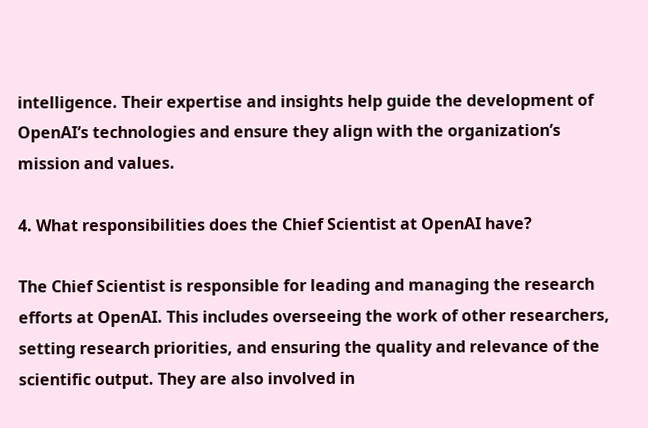intelligence. Their expertise and insights help guide the development of OpenAI’s technologies and ensure they align with the organization’s mission and values.

4. What responsibilities does the Chief Scientist at OpenAI have?

The Chief Scientist is responsible for leading and managing the research efforts at OpenAI. This includes overseeing the work of other researchers, setting research priorities, and ensuring the quality and relevance of the scientific output. They are also involved in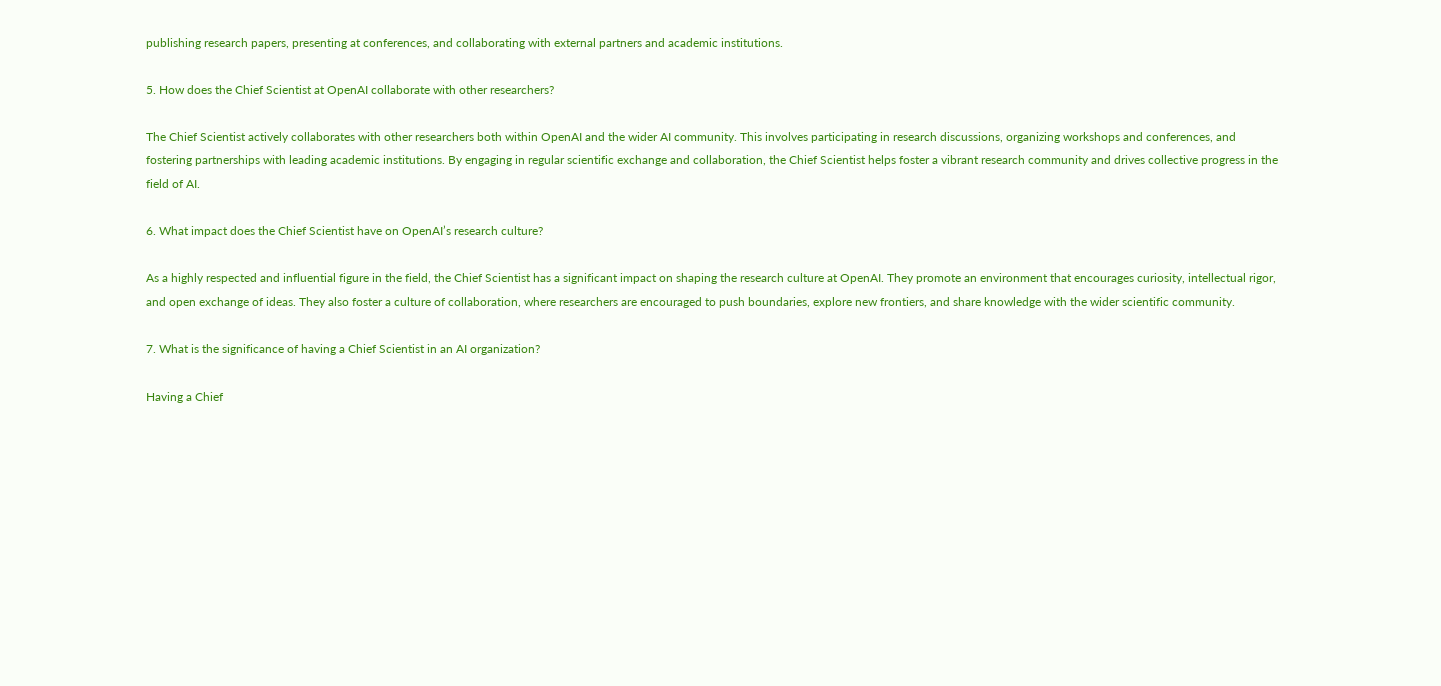publishing research papers, presenting at conferences, and collaborating with external partners and academic institutions.

5. How does the Chief Scientist at OpenAI collaborate with other researchers?

The Chief Scientist actively collaborates with other researchers both within OpenAI and the wider AI community. This involves participating in research discussions, organizing workshops and conferences, and fostering partnerships with leading academic institutions. By engaging in regular scientific exchange and collaboration, the Chief Scientist helps foster a vibrant research community and drives collective progress in the field of AI.

6. What impact does the Chief Scientist have on OpenAI’s research culture?

As a highly respected and influential figure in the field, the Chief Scientist has a significant impact on shaping the research culture at OpenAI. They promote an environment that encourages curiosity, intellectual rigor, and open exchange of ideas. They also foster a culture of collaboration, where researchers are encouraged to push boundaries, explore new frontiers, and share knowledge with the wider scientific community.

7. What is the significance of having a Chief Scientist in an AI organization?

Having a Chief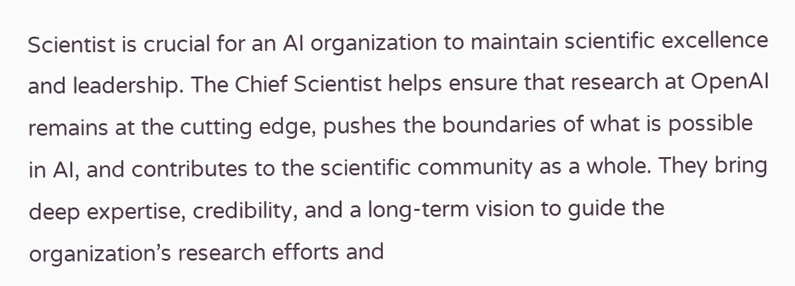Scientist is crucial for an AI organization to maintain scientific excellence and leadership. The Chief Scientist helps ensure that research at OpenAI remains at the cutting edge, pushes the boundaries of what is possible in AI, and contributes to the scientific community as a whole. They bring deep expertise, credibility, and a long-term vision to guide the organization’s research efforts and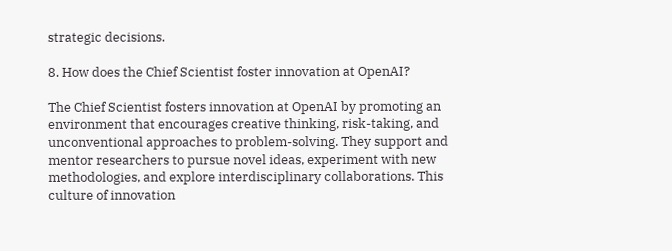strategic decisions.

8. How does the Chief Scientist foster innovation at OpenAI?

The Chief Scientist fosters innovation at OpenAI by promoting an environment that encourages creative thinking, risk-taking, and unconventional approaches to problem-solving. They support and mentor researchers to pursue novel ideas, experiment with new methodologies, and explore interdisciplinary collaborations. This culture of innovation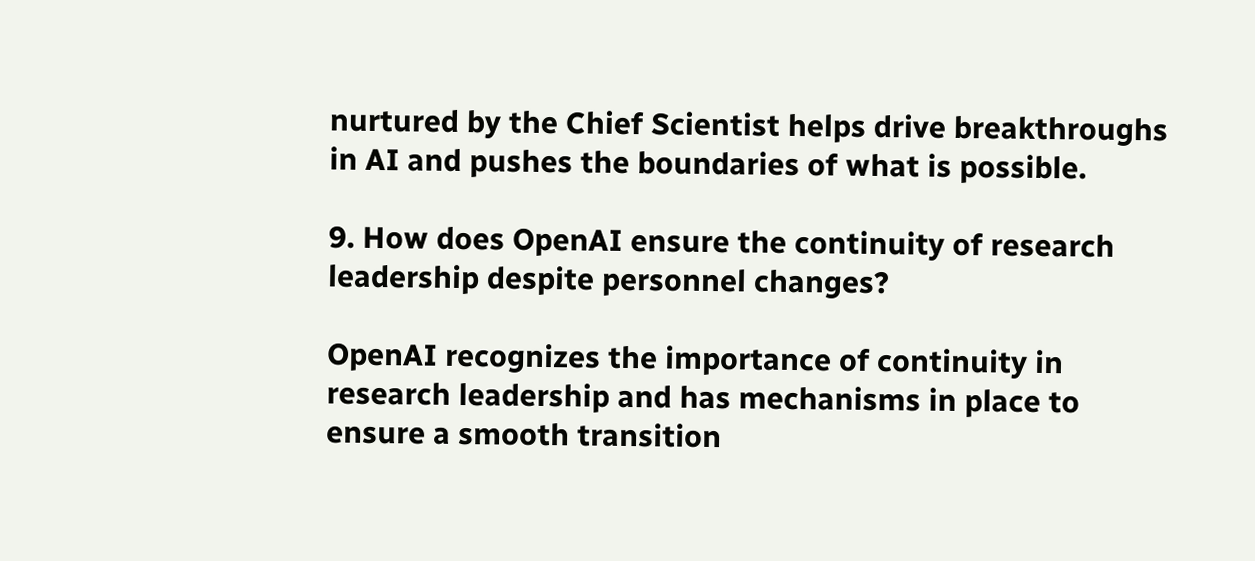nurtured by the Chief Scientist helps drive breakthroughs in AI and pushes the boundaries of what is possible.

9. How does OpenAI ensure the continuity of research leadership despite personnel changes?

OpenAI recognizes the importance of continuity in research leadership and has mechanisms in place to ensure a smooth transition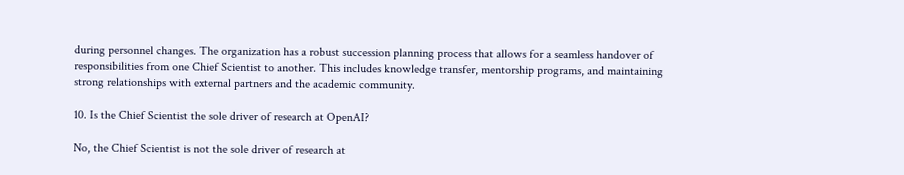during personnel changes. The organization has a robust succession planning process that allows for a seamless handover of responsibilities from one Chief Scientist to another. This includes knowledge transfer, mentorship programs, and maintaining strong relationships with external partners and the academic community.

10. Is the Chief Scientist the sole driver of research at OpenAI?

No, the Chief Scientist is not the sole driver of research at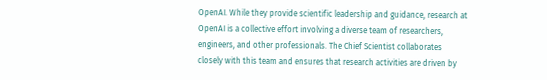OpenAI. While they provide scientific leadership and guidance, research at OpenAI is a collective effort involving a diverse team of researchers, engineers, and other professionals. The Chief Scientist collaborates closely with this team and ensures that research activities are driven by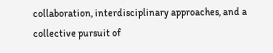collaboration, interdisciplinary approaches, and a collective pursuit of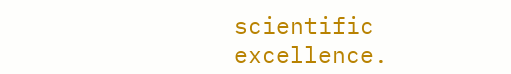scientific excellence.